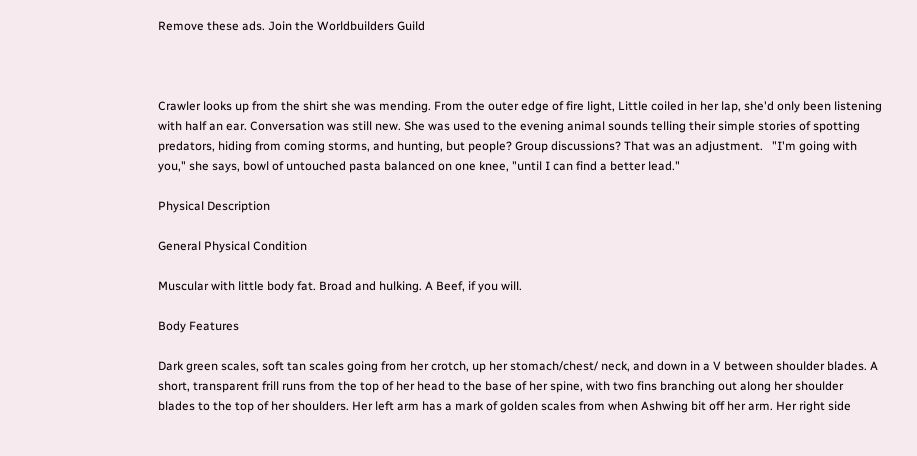Remove these ads. Join the Worldbuilders Guild



Crawler looks up from the shirt she was mending. From the outer edge of fire light, Little coiled in her lap, she'd only been listening with half an ear. Conversation was still new. She was used to the evening animal sounds telling their simple stories of spotting predators, hiding from coming storms, and hunting, but people? Group discussions? That was an adjustment.   "I'm going with you," she says, bowl of untouched pasta balanced on one knee, "until I can find a better lead."

Physical Description

General Physical Condition

Muscular with little body fat. Broad and hulking. A Beef, if you will.

Body Features

Dark green scales, soft tan scales going from her crotch, up her stomach/chest/ neck, and down in a V between shoulder blades. A short, transparent frill runs from the top of her head to the base of her spine, with two fins branching out along her shoulder blades to the top of her shoulders. Her left arm has a mark of golden scales from when Ashwing bit off her arm. Her right side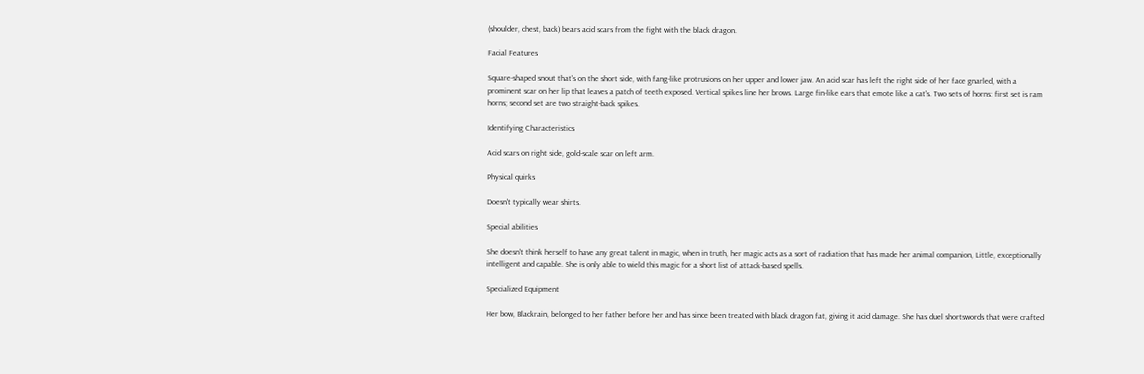(shoulder, chest, back) bears acid scars from the fight with the black dragon.

Facial Features

Square-shaped snout that's on the short side, with fang-like protrusions on her upper and lower jaw. An acid scar has left the right side of her face gnarled, with a prominent scar on her lip that leaves a patch of teeth exposed. Vertical spikes line her brows. Large fin-like ears that emote like a cat's. Two sets of horns: first set is ram horns; second set are two straight-back spikes.

Identifying Characteristics

Acid scars on right side, gold-scale scar on left arm.

Physical quirks

Doesn't typically wear shirts.

Special abilities

She doesn't think herself to have any great talent in magic, when in truth, her magic acts as a sort of radiation that has made her animal companion, Little, exceptionally intelligent and capable. She is only able to wield this magic for a short list of attack-based spells.

Specialized Equipment

Her bow, Blackrain, belonged to her father before her and has since been treated with black dragon fat, giving it acid damage. She has duel shortswords that were crafted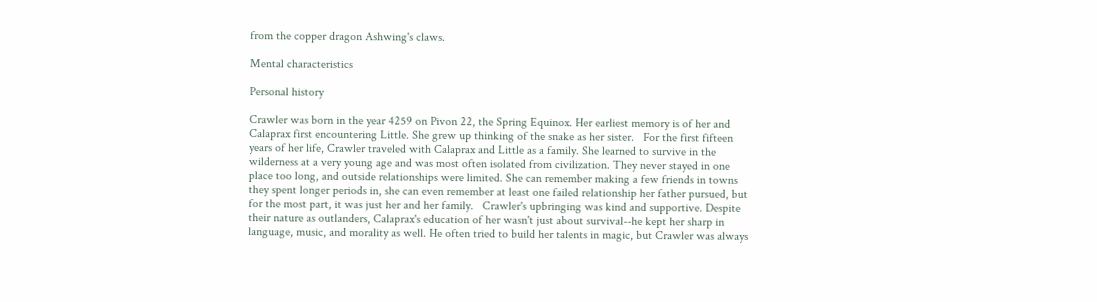from the copper dragon Ashwing's claws.

Mental characteristics

Personal history

Crawler was born in the year 4259 on Pivon 22, the Spring Equinox. Her earliest memory is of her and Calaprax first encountering Little. She grew up thinking of the snake as her sister.   For the first fifteen years of her life, Crawler traveled with Calaprax and Little as a family. She learned to survive in the wilderness at a very young age and was most often isolated from civilization. They never stayed in one place too long, and outside relationships were limited. She can remember making a few friends in towns they spent longer periods in, she can even remember at least one failed relationship her father pursued, but for the most part, it was just her and her family.   Crawler's upbringing was kind and supportive. Despite their nature as outlanders, Calaprax's education of her wasn't just about survival--he kept her sharp in language, music, and morality as well. He often tried to build her talents in magic, but Crawler was always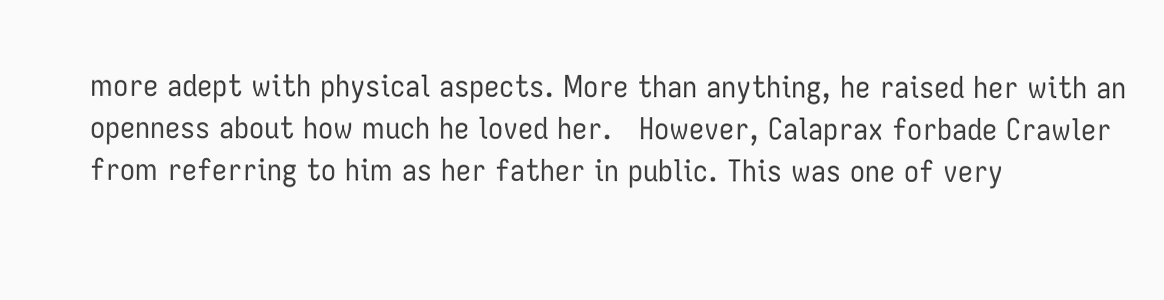more adept with physical aspects. More than anything, he raised her with an openness about how much he loved her.   However, Calaprax forbade Crawler from referring to him as her father in public. This was one of very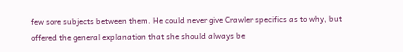few sore subjects between them. He could never give Crawler specifics as to why, but offered the general explanation that she should always be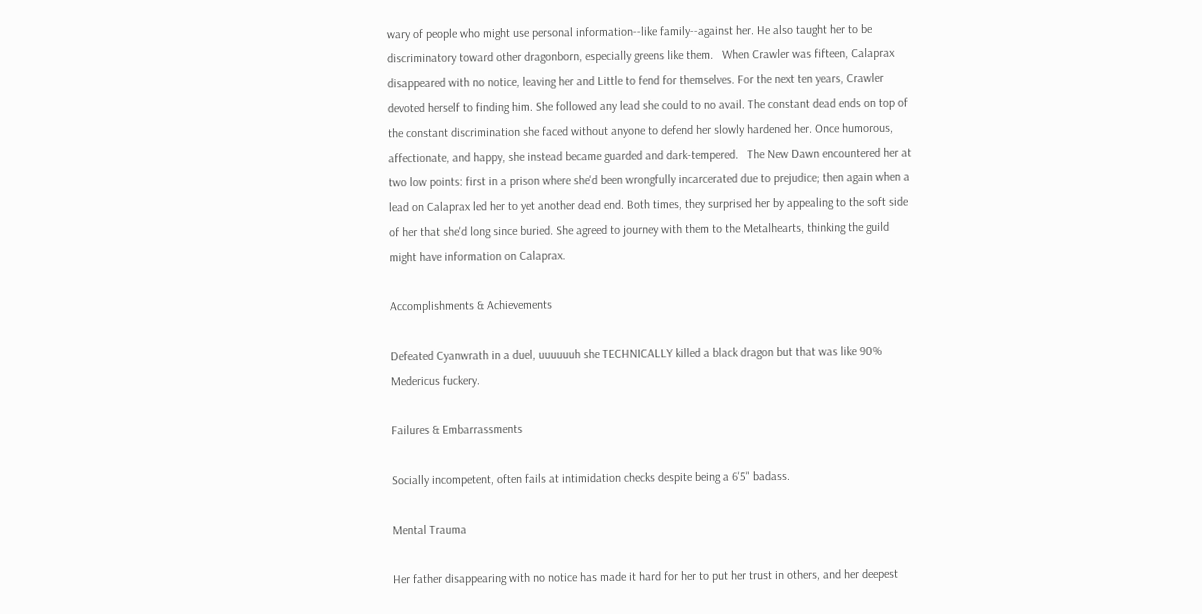wary of people who might use personal information--like family--against her. He also taught her to be discriminatory toward other dragonborn, especially greens like them.   When Crawler was fifteen, Calaprax disappeared with no notice, leaving her and Little to fend for themselves. For the next ten years, Crawler devoted herself to finding him. She followed any lead she could to no avail. The constant dead ends on top of the constant discrimination she faced without anyone to defend her slowly hardened her. Once humorous, affectionate, and happy, she instead became guarded and dark-tempered.   The New Dawn encountered her at two low points: first in a prison where she'd been wrongfully incarcerated due to prejudice; then again when a lead on Calaprax led her to yet another dead end. Both times, they surprised her by appealing to the soft side of her that she'd long since buried. She agreed to journey with them to the Metalhearts, thinking the guild might have information on Calaprax.

Accomplishments & Achievements

Defeated Cyanwrath in a duel, uuuuuuh she TECHNICALLY killed a black dragon but that was like 90% Medericus fuckery.

Failures & Embarrassments

Socially incompetent, often fails at intimidation checks despite being a 6'5" badass.

Mental Trauma

Her father disappearing with no notice has made it hard for her to put her trust in others, and her deepest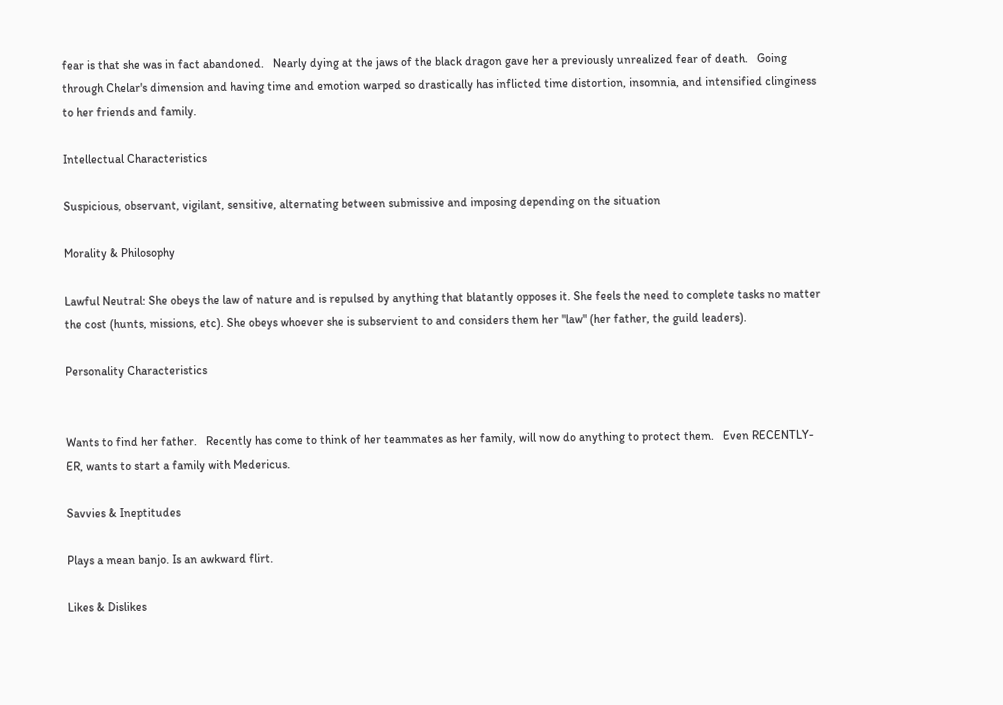fear is that she was in fact abandoned.   Nearly dying at the jaws of the black dragon gave her a previously unrealized fear of death.   Going through Chelar's dimension and having time and emotion warped so drastically has inflicted time distortion, insomnia, and intensified clinginess to her friends and family.

Intellectual Characteristics

Suspicious, observant, vigilant, sensitive, alternating between submissive and imposing depending on the situation

Morality & Philosophy

Lawful Neutral: She obeys the law of nature and is repulsed by anything that blatantly opposes it. She feels the need to complete tasks no matter the cost (hunts, missions, etc). She obeys whoever she is subservient to and considers them her "law" (her father, the guild leaders).

Personality Characteristics


Wants to find her father.   Recently has come to think of her teammates as her family, will now do anything to protect them.   Even RECENTLY-ER, wants to start a family with Medericus.

Savvies & Ineptitudes

Plays a mean banjo. Is an awkward flirt.

Likes & Dislikes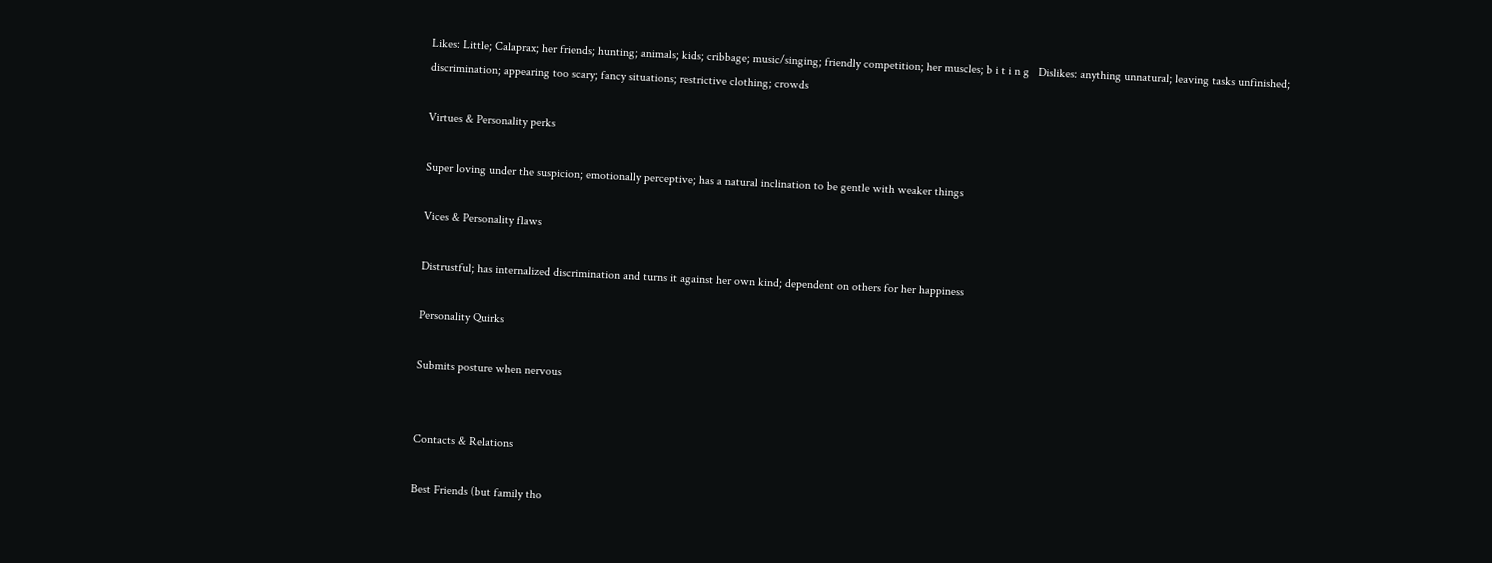Likes: Little; Calaprax; her friends; hunting; animals; kids; cribbage; music/singing; friendly competition; her muscles; b i t i n g   Dislikes: anything unnatural; leaving tasks unfinished; discrimination; appearing too scary; fancy situations; restrictive clothing; crowds

Virtues & Personality perks

Super loving under the suspicion; emotionally perceptive; has a natural inclination to be gentle with weaker things

Vices & Personality flaws

Distrustful; has internalized discrimination and turns it against her own kind; dependent on others for her happiness

Personality Quirks

Submits posture when nervous


Contacts & Relations

Best Friends (but family tho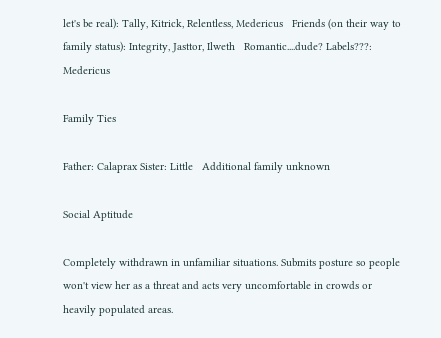let's be real): Tally, Kitrick, Relentless, Medericus   Friends (on their way to family status): Integrity, Jasttor, Ilweth   Romantic....dude? Labels???: Medericus

Family Ties

Father: Calaprax Sister: Little   Additional family unknown

Social Aptitude

Completely withdrawn in unfamiliar situations. Submits posture so people won't view her as a threat and acts very uncomfortable in crowds or heavily populated areas.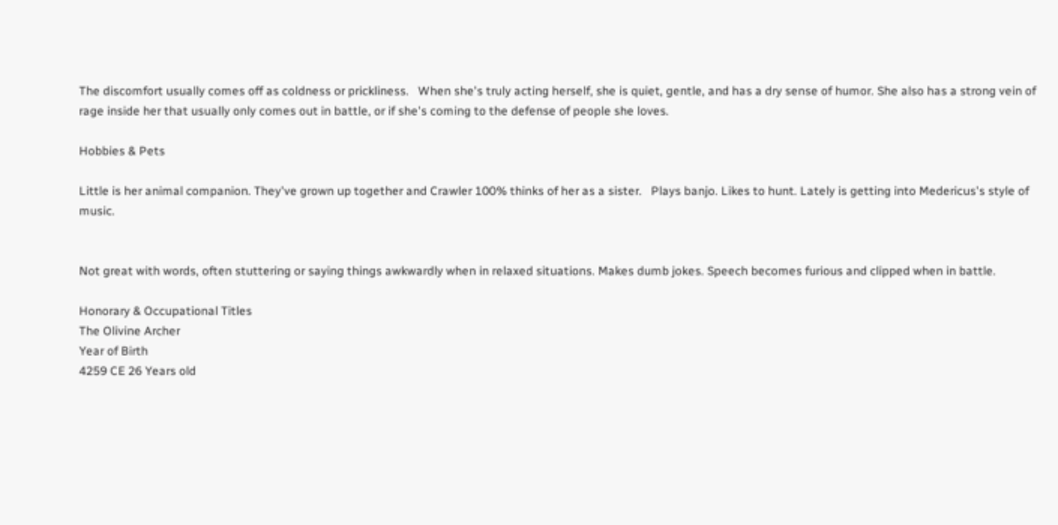The discomfort usually comes off as coldness or prickliness.   When she's truly acting herself, she is quiet, gentle, and has a dry sense of humor. She also has a strong vein of rage inside her that usually only comes out in battle, or if she's coming to the defense of people she loves.

Hobbies & Pets

Little is her animal companion. They've grown up together and Crawler 100% thinks of her as a sister.   Plays banjo. Likes to hunt. Lately is getting into Medericus's style of music.


Not great with words, often stuttering or saying things awkwardly when in relaxed situations. Makes dumb jokes. Speech becomes furious and clipped when in battle.

Honorary & Occupational Titles
The Olivine Archer
Year of Birth
4259 CE 26 Years old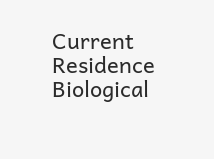Current Residence
Biological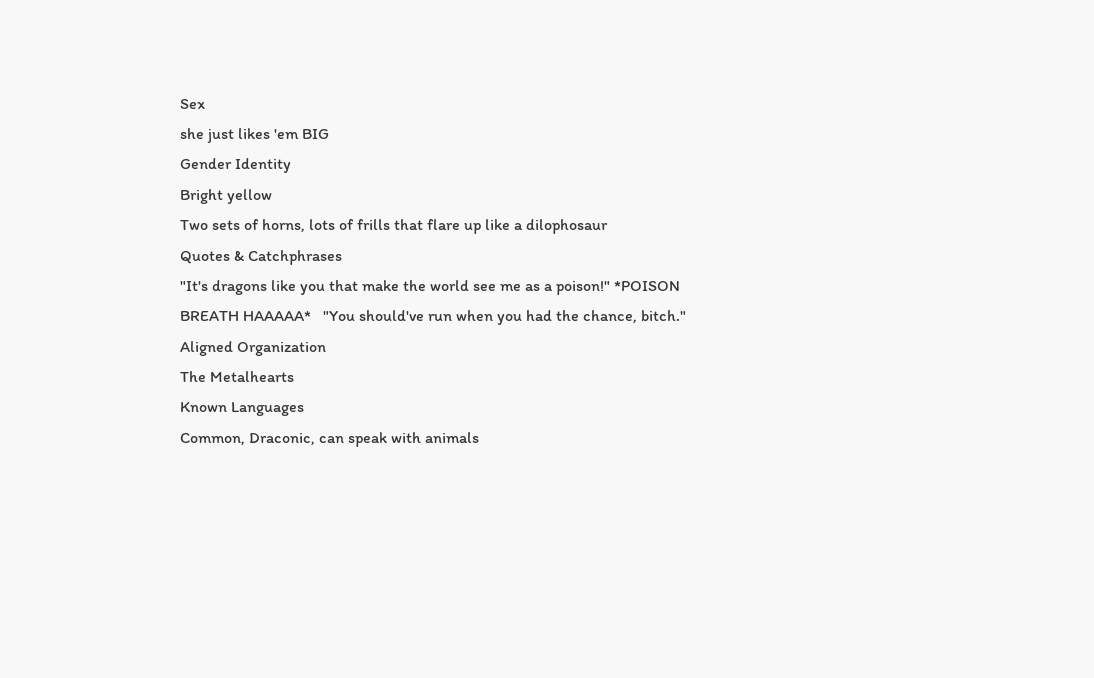Sex
she just likes 'em BIG
Gender Identity
Bright yellow
Two sets of horns, lots of frills that flare up like a dilophosaur
Quotes & Catchphrases
"It's dragons like you that make the world see me as a poison!" *POISON BREATH HAAAAA*   "You should've run when you had the chance, bitch."
Aligned Organization
The Metalhearts
Known Languages
Common, Draconic, can speak with animals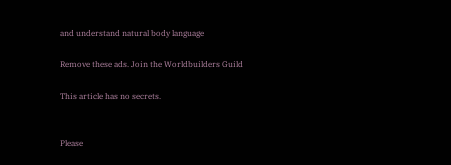and understand natural body language

Remove these ads. Join the Worldbuilders Guild

This article has no secrets.


Please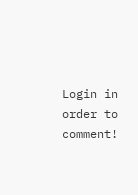Login in order to comment!